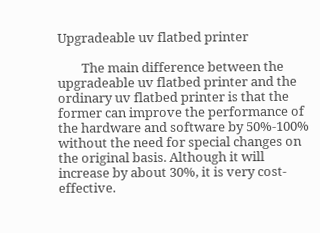Upgradeable uv flatbed printer

        The main difference between the upgradeable uv flatbed printer and the ordinary uv flatbed printer is that the former can improve the performance of the hardware and software by 50%-100% without the need for special changes on the original basis. Although it will increase by about 30%, it is very cost-effective.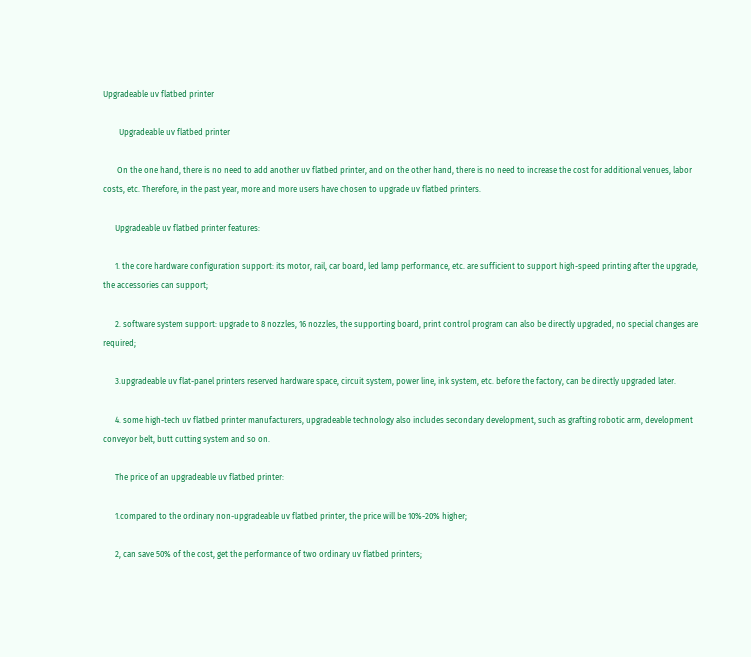Upgradeable uv flatbed printer

        Upgradeable uv flatbed printer

       On the one hand, there is no need to add another uv flatbed printer, and on the other hand, there is no need to increase the cost for additional venues, labor costs, etc. Therefore, in the past year, more and more users have chosen to upgrade uv flatbed printers.

      Upgradeable uv flatbed printer features:

      1. the core hardware configuration support: its motor, rail, car board, led lamp performance, etc. are sufficient to support high-speed printing after the upgrade, the accessories can support;

      2. software system support: upgrade to 8 nozzles, 16 nozzles, the supporting board, print control program can also be directly upgraded, no special changes are required;

      3.upgradeable uv flat-panel printers reserved hardware space, circuit system, power line, ink system, etc. before the factory, can be directly upgraded later.

      4. some high-tech uv flatbed printer manufacturers, upgradeable technology also includes secondary development, such as grafting robotic arm, development conveyor belt, butt cutting system and so on.

      The price of an upgradeable uv flatbed printer:

      1.compared to the ordinary non-upgradeable uv flatbed printer, the price will be 10%-20% higher;

      2, can save 50% of the cost, get the performance of two ordinary uv flatbed printers;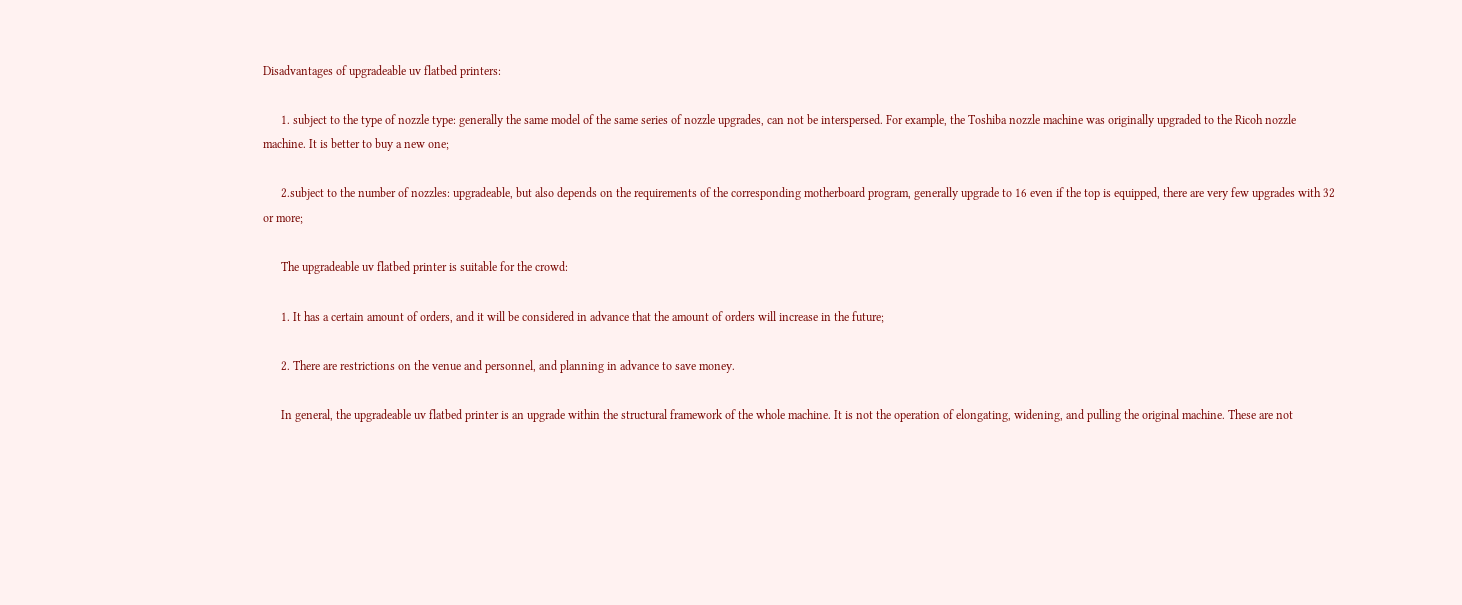Disadvantages of upgradeable uv flatbed printers:

      1. subject to the type of nozzle type: generally the same model of the same series of nozzle upgrades, can not be interspersed. For example, the Toshiba nozzle machine was originally upgraded to the Ricoh nozzle machine. It is better to buy a new one;

      2.subject to the number of nozzles: upgradeable, but also depends on the requirements of the corresponding motherboard program, generally upgrade to 16 even if the top is equipped, there are very few upgrades with 32 or more;

      The upgradeable uv flatbed printer is suitable for the crowd:

      1. It has a certain amount of orders, and it will be considered in advance that the amount of orders will increase in the future;

      2. There are restrictions on the venue and personnel, and planning in advance to save money.

      In general, the upgradeable uv flatbed printer is an upgrade within the structural framework of the whole machine. It is not the operation of elongating, widening, and pulling the original machine. These are not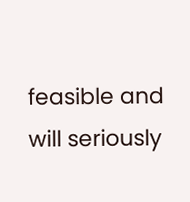feasible and will seriously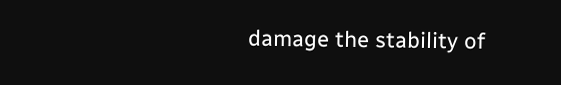damage the stability of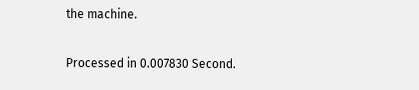the machine.

Processed in 0.007830 Second.